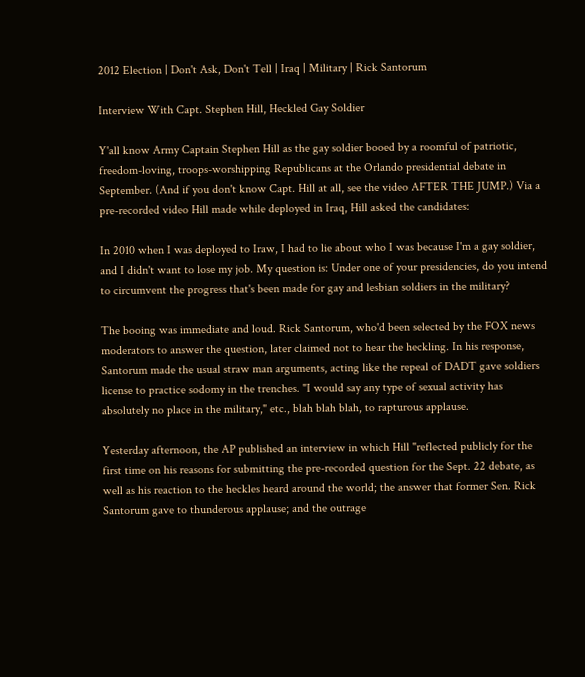2012 Election | Don't Ask, Don't Tell | Iraq | Military | Rick Santorum

Interview With Capt. Stephen Hill, Heckled Gay Soldier

Y'all know Army Captain Stephen Hill as the gay soldier booed by a roomful of patriotic, freedom-loving, troops-worshipping Republicans at the Orlando presidential debate in September. (And if you don't know Capt. Hill at all, see the video AFTER THE JUMP.) Via a pre-recorded video Hill made while deployed in Iraq, Hill asked the candidates:

In 2010 when I was deployed to Iraw, I had to lie about who I was because I'm a gay soldier, and I didn't want to lose my job. My question is: Under one of your presidencies, do you intend to circumvent the progress that's been made for gay and lesbian soldiers in the military?

The booing was immediate and loud. Rick Santorum, who'd been selected by the FOX news moderators to answer the question, later claimed not to hear the heckling. In his response, Santorum made the usual straw man arguments, acting like the repeal of DADT gave soldiers license to practice sodomy in the trenches. "I would say any type of sexual activity has absolutely no place in the military," etc., blah blah blah, to rapturous applause.

Yesterday afternoon, the AP published an interview in which Hill "reflected publicly for the first time on his reasons for submitting the pre-recorded question for the Sept. 22 debate, as well as his reaction to the heckles heard around the world; the answer that former Sen. Rick Santorum gave to thunderous applause; and the outrage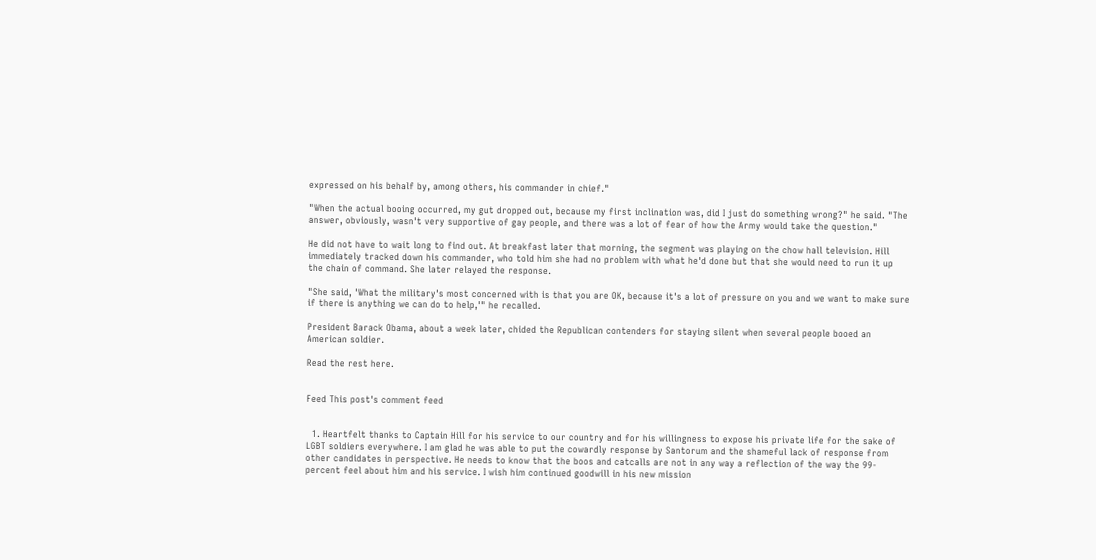expressed on his behalf by, among others, his commander in chief."

"When the actual booing occurred, my gut dropped out, because my first inclination was, did I just do something wrong?" he said. "The answer, obviously, wasn't very supportive of gay people, and there was a lot of fear of how the Army would take the question."

He did not have to wait long to find out. At breakfast later that morning, the segment was playing on the chow hall television. Hill immediately tracked down his commander, who told him she had no problem with what he'd done but that she would need to run it up the chain of command. She later relayed the response.

"She said, 'What the military's most concerned with is that you are OK, because it's a lot of pressure on you and we want to make sure if there is anything we can do to help,'" he recalled.

President Barack Obama, about a week later, chided the Republican contenders for staying silent when several people booed an American soldier.

Read the rest here.


Feed This post's comment feed


  1. Heartfelt thanks to Captain Hill for his service to our country and for his willingness to expose his private life for the sake of LGBT soldiers everywhere. I am glad he was able to put the cowardly response by Santorum and the shameful lack of response from other candidates in perspective. He needs to know that the boos and catcalls are not in any way a reflection of the way the 99-percent feel about him and his service. I wish him continued goodwill in his new mission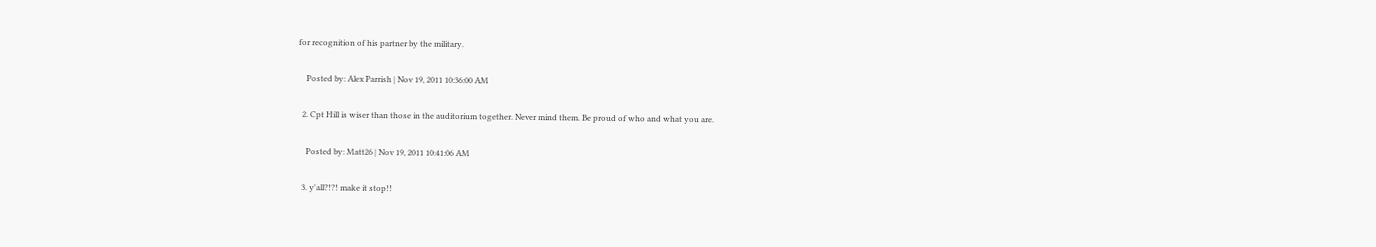for recognition of his partner by the military.

    Posted by: Alex Parrish | Nov 19, 2011 10:36:00 AM

  2. Cpt Hill is wiser than those in the auditorium together. Never mind them. Be proud of who and what you are.

    Posted by: Matt26 | Nov 19, 2011 10:41:06 AM

  3. y'all?!?! make it stop!!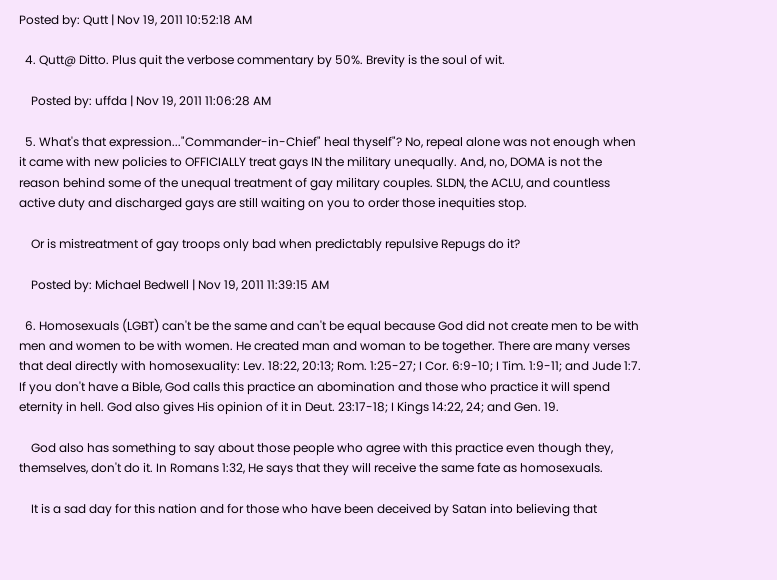Posted by: Qutt | Nov 19, 2011 10:52:18 AM

  4. Qutt@ Ditto. Plus quit the verbose commentary by 50%. Brevity is the soul of wit.

    Posted by: uffda | Nov 19, 2011 11:06:28 AM

  5. What's that expression..."Commander-in-Chief" heal thyself"? No, repeal alone was not enough when it came with new policies to OFFICIALLY treat gays IN the military unequally. And, no, DOMA is not the reason behind some of the unequal treatment of gay military couples. SLDN, the ACLU, and countless active duty and discharged gays are still waiting on you to order those inequities stop.

    Or is mistreatment of gay troops only bad when predictably repulsive Repugs do it?

    Posted by: Michael Bedwell | Nov 19, 2011 11:39:15 AM

  6. Homosexuals (LGBT) can't be the same and can't be equal because God did not create men to be with men and women to be with women. He created man and woman to be together. There are many verses that deal directly with homosexuality: Lev. 18:22, 20:13; Rom. 1:25-27; I Cor. 6:9-10; I Tim. 1:9-11; and Jude 1:7. If you don't have a Bible, God calls this practice an abomination and those who practice it will spend eternity in hell. God also gives His opinion of it in Deut. 23:17-18; I Kings 14:22, 24; and Gen. 19.

    God also has something to say about those people who agree with this practice even though they, themselves, don't do it. In Romans 1:32, He says that they will receive the same fate as homosexuals.

    It is a sad day for this nation and for those who have been deceived by Satan into believing that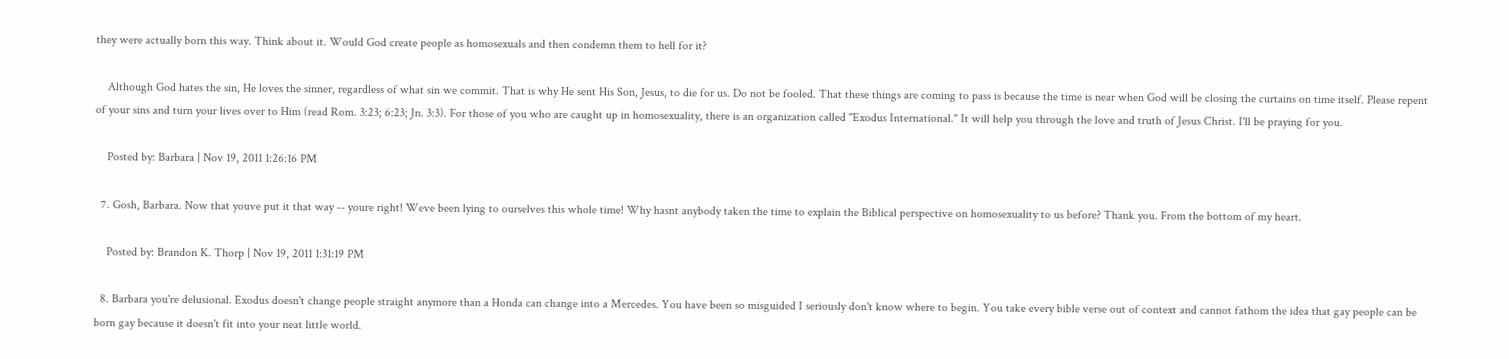they were actually born this way. Think about it. Would God create people as homosexuals and then condemn them to hell for it?

    Although God hates the sin, He loves the sinner, regardless of what sin we commit. That is why He sent His Son, Jesus, to die for us. Do not be fooled. That these things are coming to pass is because the time is near when God will be closing the curtains on time itself. Please repent of your sins and turn your lives over to Him (read Rom. 3:23; 6:23; Jn. 3:3). For those of you who are caught up in homosexuality, there is an organization called "Exodus International." It will help you through the love and truth of Jesus Christ. I'll be praying for you.

    Posted by: Barbara | Nov 19, 2011 1:26:16 PM

  7. Gosh, Barbara. Now that youve put it that way -- youre right! Weve been lying to ourselves this whole time! Why hasnt anybody taken the time to explain the Biblical perspective on homosexuality to us before? Thank you. From the bottom of my heart.

    Posted by: Brandon K. Thorp | Nov 19, 2011 1:31:19 PM

  8. Barbara you're delusional. Exodus doesn't change people straight anymore than a Honda can change into a Mercedes. You have been so misguided I seriously don't know where to begin. You take every bible verse out of context and cannot fathom the idea that gay people can be born gay because it doesn't fit into your neat little world.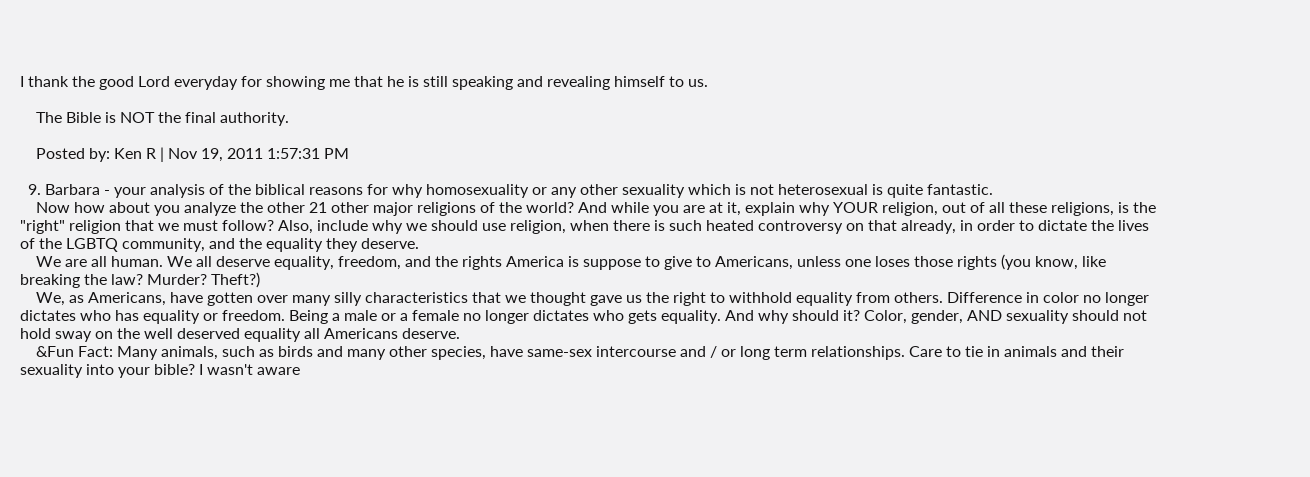I thank the good Lord everyday for showing me that he is still speaking and revealing himself to us.

    The Bible is NOT the final authority.

    Posted by: Ken R | Nov 19, 2011 1:57:31 PM

  9. Barbara - your analysis of the biblical reasons for why homosexuality or any other sexuality which is not heterosexual is quite fantastic.
    Now how about you analyze the other 21 other major religions of the world? And while you are at it, explain why YOUR religion, out of all these religions, is the "right" religion that we must follow? Also, include why we should use religion, when there is such heated controversy on that already, in order to dictate the lives of the LGBTQ community, and the equality they deserve.
    We are all human. We all deserve equality, freedom, and the rights America is suppose to give to Americans, unless one loses those rights (you know, like breaking the law? Murder? Theft?)
    We, as Americans, have gotten over many silly characteristics that we thought gave us the right to withhold equality from others. Difference in color no longer dictates who has equality or freedom. Being a male or a female no longer dictates who gets equality. And why should it? Color, gender, AND sexuality should not hold sway on the well deserved equality all Americans deserve.
    &Fun Fact: Many animals, such as birds and many other species, have same-sex intercourse and / or long term relationships. Care to tie in animals and their sexuality into your bible? I wasn't aware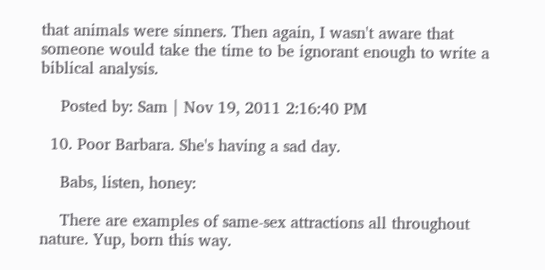that animals were sinners. Then again, I wasn't aware that someone would take the time to be ignorant enough to write a biblical analysis.

    Posted by: Sam | Nov 19, 2011 2:16:40 PM

  10. Poor Barbara. She's having a sad day.

    Babs, listen, honey:

    There are examples of same-sex attractions all throughout nature. Yup, born this way.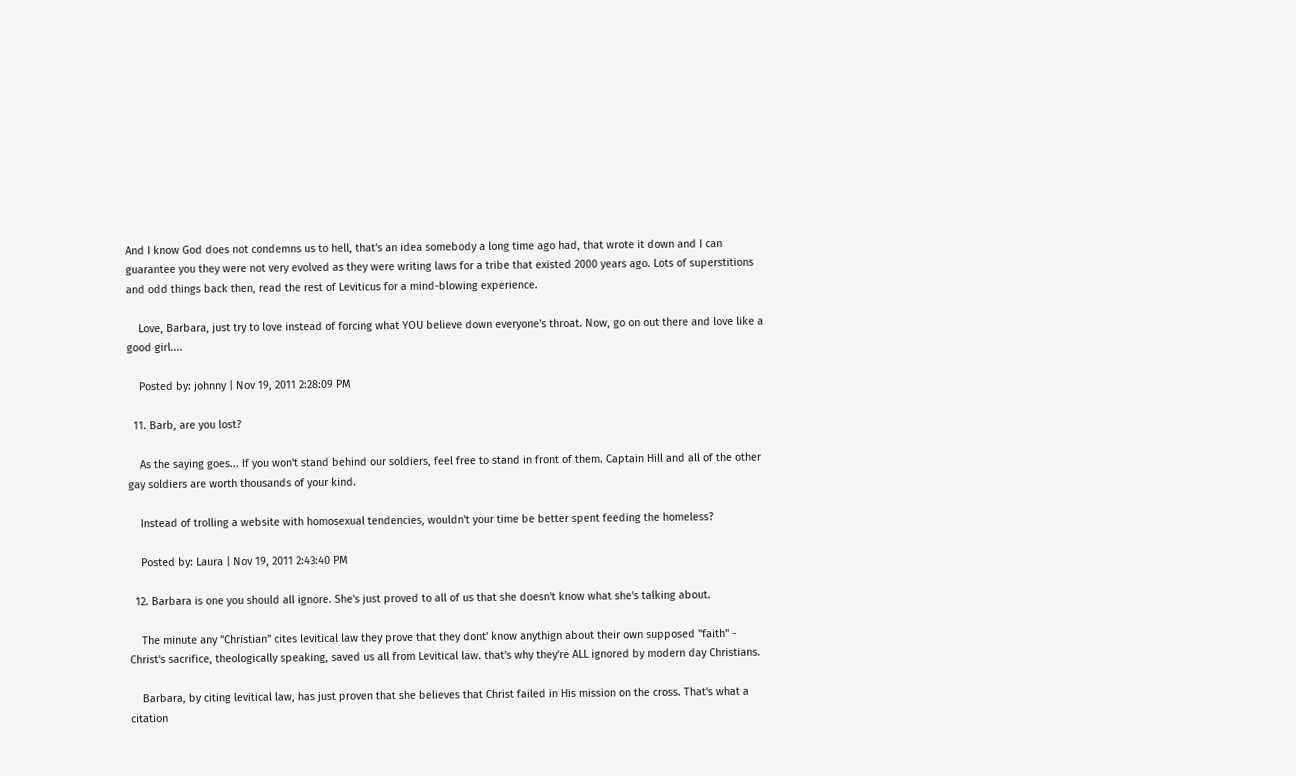And I know God does not condemns us to hell, that's an idea somebody a long time ago had, that wrote it down and I can guarantee you they were not very evolved as they were writing laws for a tribe that existed 2000 years ago. Lots of superstitions and odd things back then, read the rest of Leviticus for a mind-blowing experience.

    Love, Barbara, just try to love instead of forcing what YOU believe down everyone's throat. Now, go on out there and love like a good girl....

    Posted by: johnny | Nov 19, 2011 2:28:09 PM

  11. Barb, are you lost?

    As the saying goes... If you won't stand behind our soldiers, feel free to stand in front of them. Captain Hill and all of the other gay soldiers are worth thousands of your kind.

    Instead of trolling a website with homosexual tendencies, wouldn't your time be better spent feeding the homeless?

    Posted by: Laura | Nov 19, 2011 2:43:40 PM

  12. Barbara is one you should all ignore. She's just proved to all of us that she doesn't know what she's talking about.

    The minute any "Christian" cites levitical law they prove that they dont' know anythign about their own supposed "faith" - Christ's sacrifice, theologically speaking, saved us all from Levitical law. that's why they're ALL ignored by modern day Christians.

    Barbara, by citing levitical law, has just proven that she believes that Christ failed in His mission on the cross. That's what a citation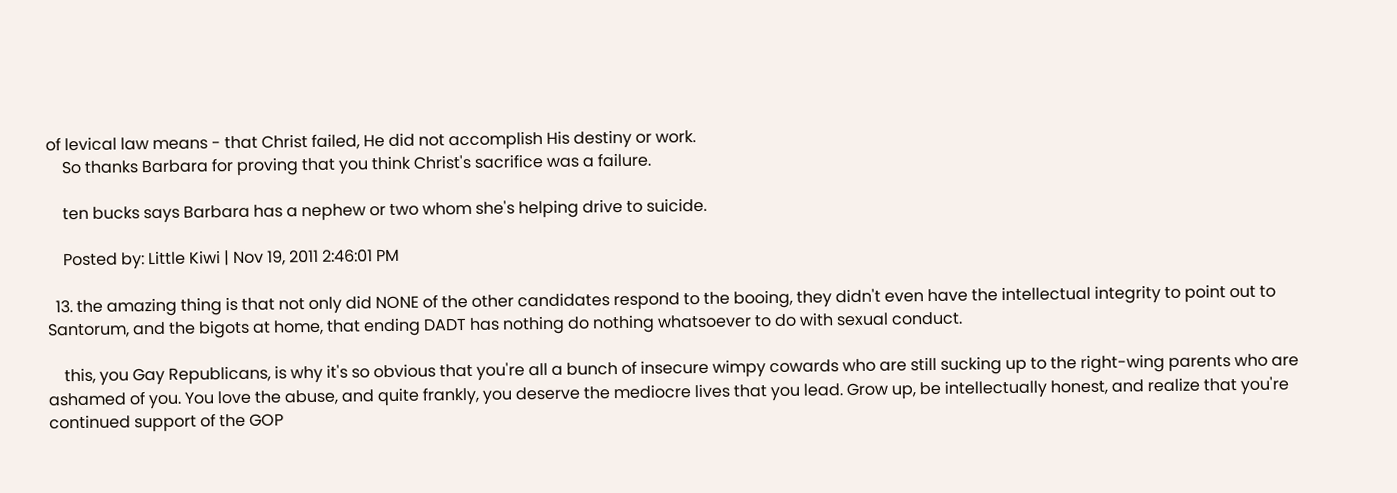of levical law means - that Christ failed, He did not accomplish His destiny or work.
    So thanks Barbara for proving that you think Christ's sacrifice was a failure.

    ten bucks says Barbara has a nephew or two whom she's helping drive to suicide.

    Posted by: Little Kiwi | Nov 19, 2011 2:46:01 PM

  13. the amazing thing is that not only did NONE of the other candidates respond to the booing, they didn't even have the intellectual integrity to point out to Santorum, and the bigots at home, that ending DADT has nothing do nothing whatsoever to do with sexual conduct.

    this, you Gay Republicans, is why it's so obvious that you're all a bunch of insecure wimpy cowards who are still sucking up to the right-wing parents who are ashamed of you. You love the abuse, and quite frankly, you deserve the mediocre lives that you lead. Grow up, be intellectually honest, and realize that you're continued support of the GOP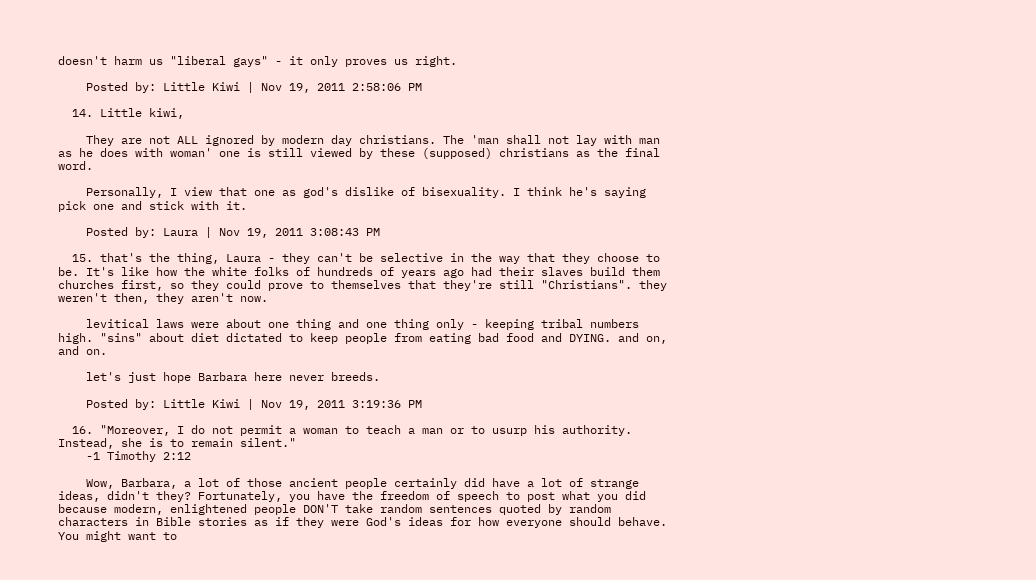doesn't harm us "liberal gays" - it only proves us right.

    Posted by: Little Kiwi | Nov 19, 2011 2:58:06 PM

  14. Little kiwi,

    They are not ALL ignored by modern day christians. The 'man shall not lay with man as he does with woman' one is still viewed by these (supposed) christians as the final word.

    Personally, I view that one as god's dislike of bisexuality. I think he's saying pick one and stick with it.

    Posted by: Laura | Nov 19, 2011 3:08:43 PM

  15. that's the thing, Laura - they can't be selective in the way that they choose to be. It's like how the white folks of hundreds of years ago had their slaves build them churches first, so they could prove to themselves that they're still "Christians". they weren't then, they aren't now.

    levitical laws were about one thing and one thing only - keeping tribal numbers high. "sins" about diet dictated to keep people from eating bad food and DYING. and on, and on.

    let's just hope Barbara here never breeds.

    Posted by: Little Kiwi | Nov 19, 2011 3:19:36 PM

  16. "Moreover, I do not permit a woman to teach a man or to usurp his authority. Instead, she is to remain silent."
    -1 Timothy 2:12

    Wow, Barbara, a lot of those ancient people certainly did have a lot of strange ideas, didn't they? Fortunately, you have the freedom of speech to post what you did because modern, enlightened people DON'T take random sentences quoted by random characters in Bible stories as if they were God's ideas for how everyone should behave. You might want to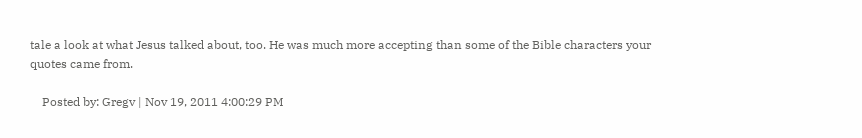tale a look at what Jesus talked about, too. He was much more accepting than some of the Bible characters your quotes came from.

    Posted by: Gregv | Nov 19, 2011 4:00:29 PM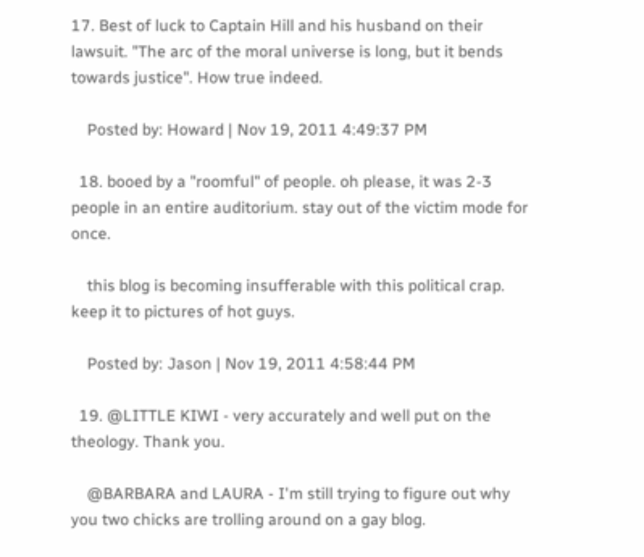17. Best of luck to Captain Hill and his husband on their lawsuit. "The arc of the moral universe is long, but it bends towards justice". How true indeed.

    Posted by: Howard | Nov 19, 2011 4:49:37 PM

  18. booed by a "roomful" of people. oh please, it was 2-3 people in an entire auditorium. stay out of the victim mode for once.

    this blog is becoming insufferable with this political crap. keep it to pictures of hot guys.

    Posted by: Jason | Nov 19, 2011 4:58:44 PM

  19. @LITTLE KIWI - very accurately and well put on the theology. Thank you.

    @BARBARA and LAURA - I'm still trying to figure out why you two chicks are trolling around on a gay blog.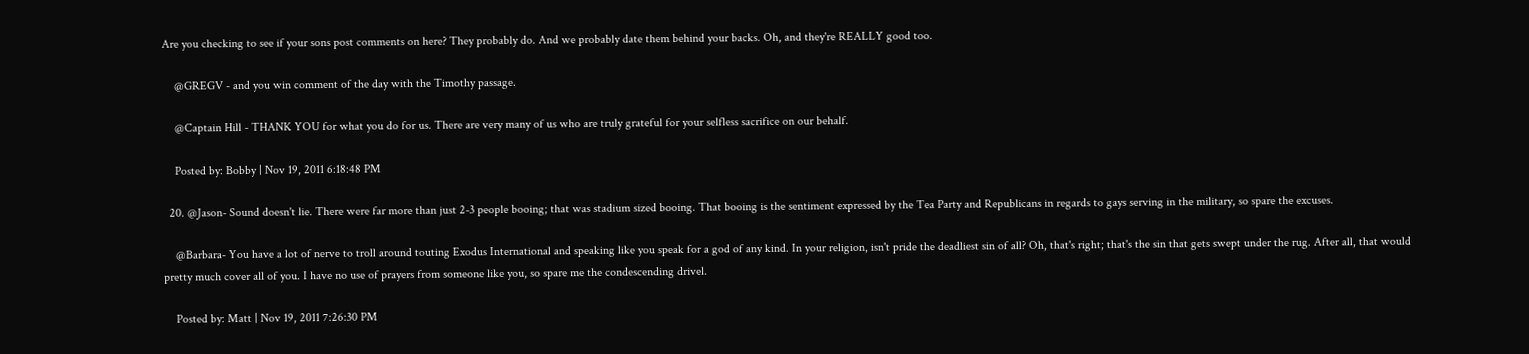Are you checking to see if your sons post comments on here? They probably do. And we probably date them behind your backs. Oh, and they're REALLY good too.

    @GREGV - and you win comment of the day with the Timothy passage.

    @Captain Hill - THANK YOU for what you do for us. There are very many of us who are truly grateful for your selfless sacrifice on our behalf.

    Posted by: Bobby | Nov 19, 2011 6:18:48 PM

  20. @Jason- Sound doesn't lie. There were far more than just 2-3 people booing; that was stadium sized booing. That booing is the sentiment expressed by the Tea Party and Republicans in regards to gays serving in the military, so spare the excuses.

    @Barbara- You have a lot of nerve to troll around touting Exodus International and speaking like you speak for a god of any kind. In your religion, isn't pride the deadliest sin of all? Oh, that's right; that's the sin that gets swept under the rug. After all, that would pretty much cover all of you. I have no use of prayers from someone like you, so spare me the condescending drivel.

    Posted by: Matt | Nov 19, 2011 7:26:30 PM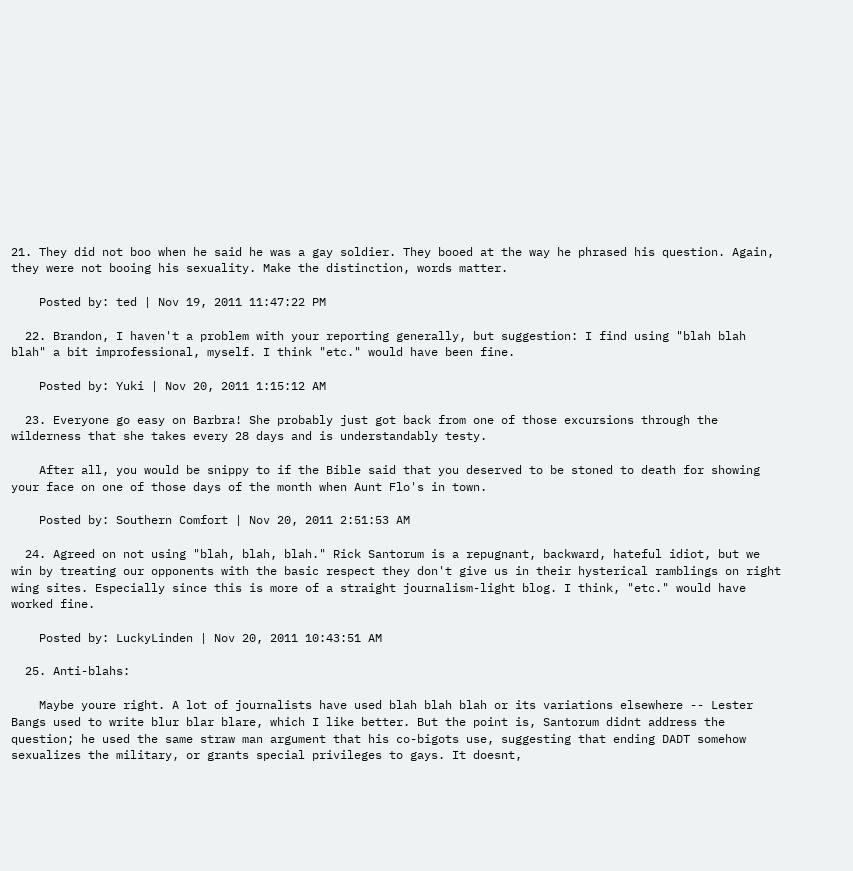21. They did not boo when he said he was a gay soldier. They booed at the way he phrased his question. Again, they were not booing his sexuality. Make the distinction, words matter.

    Posted by: ted | Nov 19, 2011 11:47:22 PM

  22. Brandon, I haven't a problem with your reporting generally, but suggestion: I find using "blah blah blah" a bit improfessional, myself. I think "etc." would have been fine.

    Posted by: Yuki | Nov 20, 2011 1:15:12 AM

  23. Everyone go easy on Barbra! She probably just got back from one of those excursions through the wilderness that she takes every 28 days and is understandably testy.

    After all, you would be snippy to if the Bible said that you deserved to be stoned to death for showing your face on one of those days of the month when Aunt Flo's in town.

    Posted by: Southern Comfort | Nov 20, 2011 2:51:53 AM

  24. Agreed on not using "blah, blah, blah." Rick Santorum is a repugnant, backward, hateful idiot, but we win by treating our opponents with the basic respect they don't give us in their hysterical ramblings on right wing sites. Especially since this is more of a straight journalism-light blog. I think, "etc." would have worked fine.

    Posted by: LuckyLinden | Nov 20, 2011 10:43:51 AM

  25. Anti-blahs:

    Maybe youre right. A lot of journalists have used blah blah blah or its variations elsewhere -- Lester Bangs used to write blur blar blare, which I like better. But the point is, Santorum didnt address the question; he used the same straw man argument that his co-bigots use, suggesting that ending DADT somehow sexualizes the military, or grants special privileges to gays. It doesnt,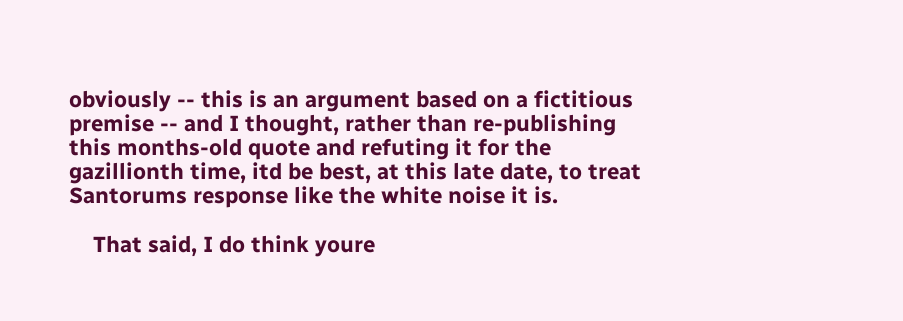obviously -- this is an argument based on a fictitious premise -- and I thought, rather than re-publishing this months-old quote and refuting it for the gazillionth time, itd be best, at this late date, to treat Santorums response like the white noise it is.

    That said, I do think youre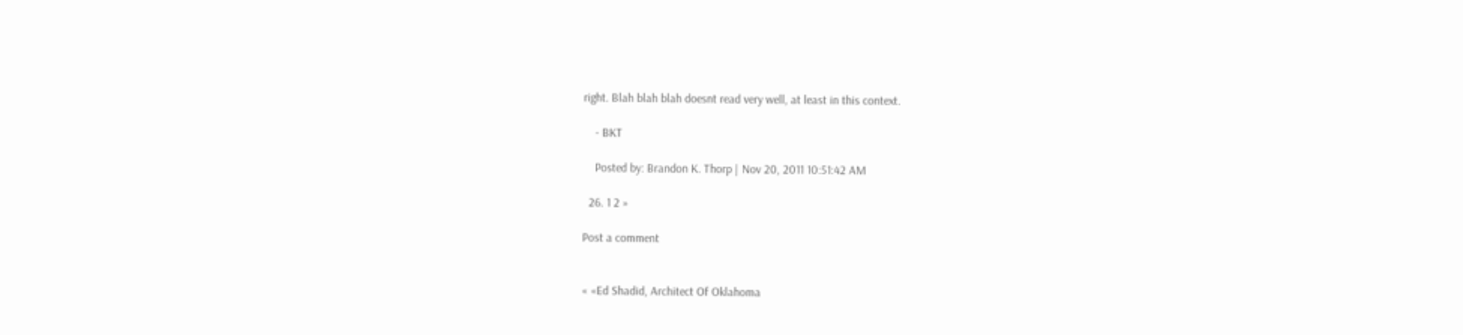right. Blah blah blah doesnt read very well, at least in this context.

    - BKT

    Posted by: Brandon K. Thorp | Nov 20, 2011 10:51:42 AM

  26. 1 2 »

Post a comment


« «Ed Shadid, Architect Of Oklahoma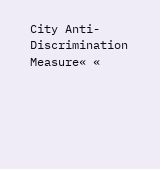City Anti-Discrimination Measure« «